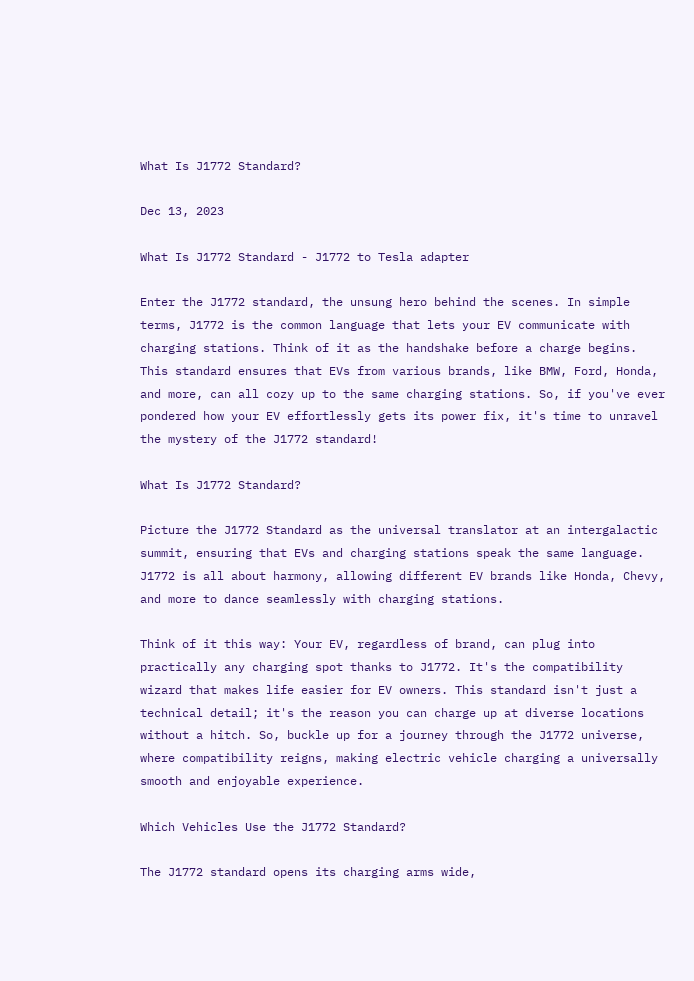What Is J1772 Standard?

Dec 13, 2023

What Is J1772 Standard - J1772 to Tesla adapter

Enter the J1772 standard, the unsung hero behind the scenes. In simple terms, J1772 is the common language that lets your EV communicate with charging stations. Think of it as the handshake before a charge begins. This standard ensures that EVs from various brands, like BMW, Ford, Honda, and more, can all cozy up to the same charging stations. So, if you've ever pondered how your EV effortlessly gets its power fix, it's time to unravel the mystery of the J1772 standard!

What Is J1772 Standard?

Picture the J1772 Standard as the universal translator at an intergalactic summit, ensuring that EVs and charging stations speak the same language. J1772 is all about harmony, allowing different EV brands like Honda, Chevy, and more to dance seamlessly with charging stations.

Think of it this way: Your EV, regardless of brand, can plug into practically any charging spot thanks to J1772. It's the compatibility wizard that makes life easier for EV owners. This standard isn't just a technical detail; it's the reason you can charge up at diverse locations without a hitch. So, buckle up for a journey through the J1772 universe, where compatibility reigns, making electric vehicle charging a universally smooth and enjoyable experience.

Which Vehicles Use the J1772 Standard?

The J1772 standard opens its charging arms wide,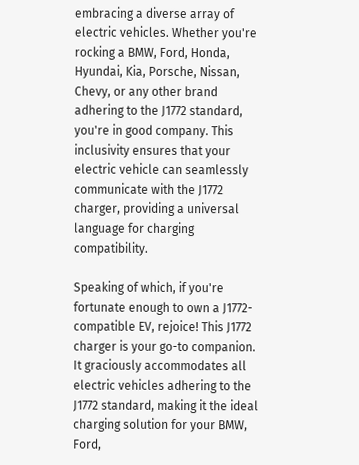embracing a diverse array of electric vehicles. Whether you're rocking a BMW, Ford, Honda, Hyundai, Kia, Porsche, Nissan, Chevy, or any other brand adhering to the J1772 standard, you're in good company. This inclusivity ensures that your electric vehicle can seamlessly communicate with the J1772 charger, providing a universal language for charging compatibility.

Speaking of which, if you're fortunate enough to own a J1772-compatible EV, rejoice! This J1772 charger is your go-to companion. It graciously accommodates all electric vehicles adhering to the J1772 standard, making it the ideal charging solution for your BMW, Ford,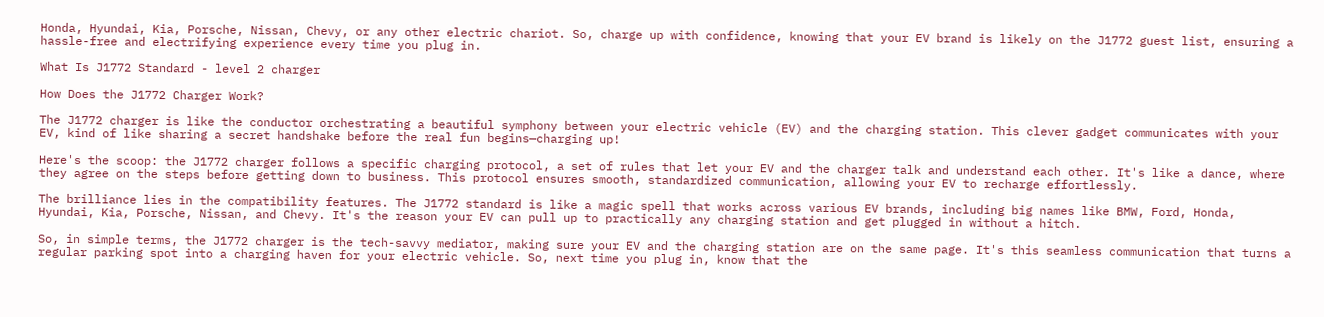Honda, Hyundai, Kia, Porsche, Nissan, Chevy, or any other electric chariot. So, charge up with confidence, knowing that your EV brand is likely on the J1772 guest list, ensuring a hassle-free and electrifying experience every time you plug in.

What Is J1772 Standard - level 2 charger

How Does the J1772 Charger Work?

The J1772 charger is like the conductor orchestrating a beautiful symphony between your electric vehicle (EV) and the charging station. This clever gadget communicates with your EV, kind of like sharing a secret handshake before the real fun begins—charging up!

Here's the scoop: the J1772 charger follows a specific charging protocol, a set of rules that let your EV and the charger talk and understand each other. It's like a dance, where they agree on the steps before getting down to business. This protocol ensures smooth, standardized communication, allowing your EV to recharge effortlessly.

The brilliance lies in the compatibility features. The J1772 standard is like a magic spell that works across various EV brands, including big names like BMW, Ford, Honda, Hyundai, Kia, Porsche, Nissan, and Chevy. It's the reason your EV can pull up to practically any charging station and get plugged in without a hitch.

So, in simple terms, the J1772 charger is the tech-savvy mediator, making sure your EV and the charging station are on the same page. It's this seamless communication that turns a regular parking spot into a charging haven for your electric vehicle. So, next time you plug in, know that the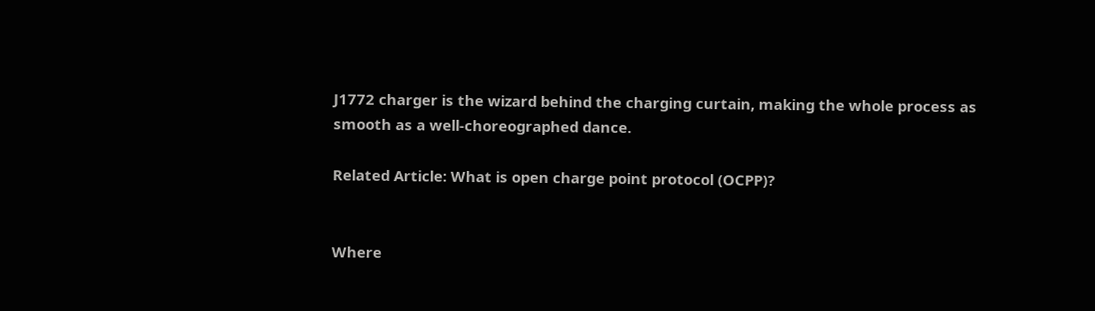J1772 charger is the wizard behind the charging curtain, making the whole process as smooth as a well-choreographed dance.

Related Article: What is open charge point protocol (OCPP)?


Where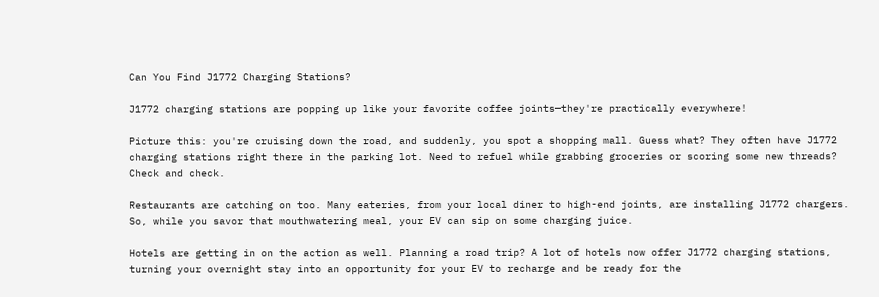Can You Find J1772 Charging Stations?

J1772 charging stations are popping up like your favorite coffee joints—they're practically everywhere!

Picture this: you're cruising down the road, and suddenly, you spot a shopping mall. Guess what? They often have J1772 charging stations right there in the parking lot. Need to refuel while grabbing groceries or scoring some new threads? Check and check.

Restaurants are catching on too. Many eateries, from your local diner to high-end joints, are installing J1772 chargers. So, while you savor that mouthwatering meal, your EV can sip on some charging juice.

Hotels are getting in on the action as well. Planning a road trip? A lot of hotels now offer J1772 charging stations, turning your overnight stay into an opportunity for your EV to recharge and be ready for the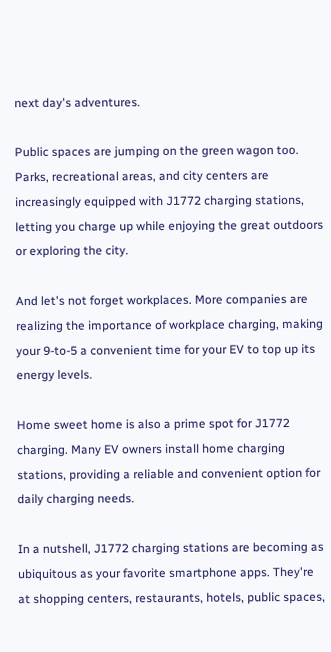next day's adventures.

Public spaces are jumping on the green wagon too. Parks, recreational areas, and city centers are increasingly equipped with J1772 charging stations, letting you charge up while enjoying the great outdoors or exploring the city.

And let's not forget workplaces. More companies are realizing the importance of workplace charging, making your 9-to-5 a convenient time for your EV to top up its energy levels.

Home sweet home is also a prime spot for J1772 charging. Many EV owners install home charging stations, providing a reliable and convenient option for daily charging needs.

In a nutshell, J1772 charging stations are becoming as ubiquitous as your favorite smartphone apps. They're at shopping centers, restaurants, hotels, public spaces,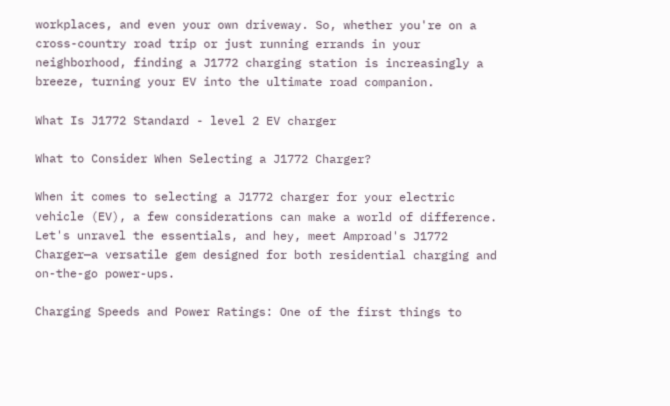workplaces, and even your own driveway. So, whether you're on a cross-country road trip or just running errands in your neighborhood, finding a J1772 charging station is increasingly a breeze, turning your EV into the ultimate road companion.

What Is J1772 Standard - level 2 EV charger

What to Consider When Selecting a J1772 Charger?

When it comes to selecting a J1772 charger for your electric vehicle (EV), a few considerations can make a world of difference. Let's unravel the essentials, and hey, meet Amproad's J1772 Charger—a versatile gem designed for both residential charging and on-the-go power-ups.

Charging Speeds and Power Ratings: One of the first things to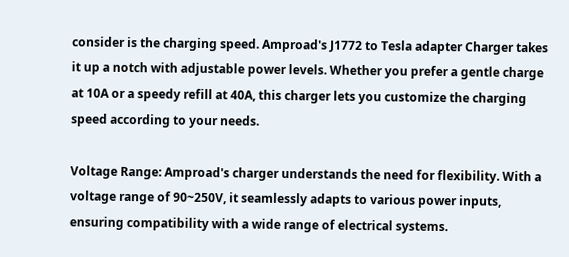consider is the charging speed. Amproad's J1772 to Tesla adapter Charger takes it up a notch with adjustable power levels. Whether you prefer a gentle charge at 10A or a speedy refill at 40A, this charger lets you customize the charging speed according to your needs.

Voltage Range: Amproad's charger understands the need for flexibility. With a voltage range of 90~250V, it seamlessly adapts to various power inputs, ensuring compatibility with a wide range of electrical systems.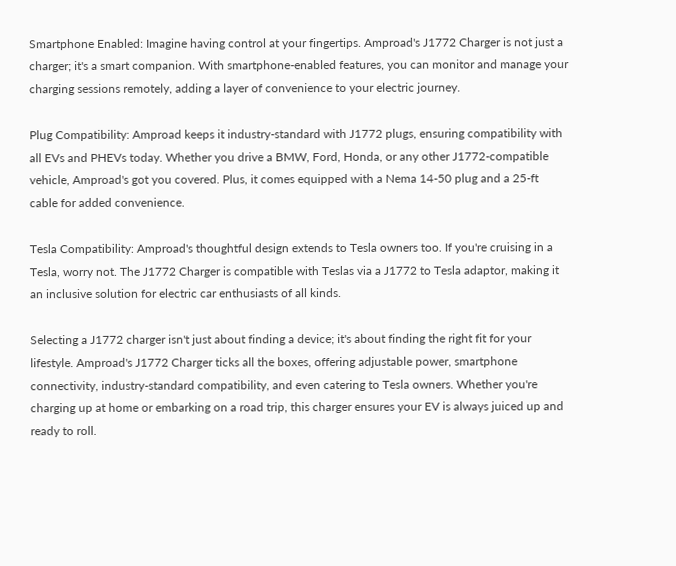Smartphone Enabled: Imagine having control at your fingertips. Amproad's J1772 Charger is not just a charger; it's a smart companion. With smartphone-enabled features, you can monitor and manage your charging sessions remotely, adding a layer of convenience to your electric journey.

Plug Compatibility: Amproad keeps it industry-standard with J1772 plugs, ensuring compatibility with all EVs and PHEVs today. Whether you drive a BMW, Ford, Honda, or any other J1772-compatible vehicle, Amproad's got you covered. Plus, it comes equipped with a Nema 14-50 plug and a 25-ft cable for added convenience.

Tesla Compatibility: Amproad's thoughtful design extends to Tesla owners too. If you're cruising in a Tesla, worry not. The J1772 Charger is compatible with Teslas via a J1772 to Tesla adaptor, making it an inclusive solution for electric car enthusiasts of all kinds.

Selecting a J1772 charger isn't just about finding a device; it's about finding the right fit for your lifestyle. Amproad's J1772 Charger ticks all the boxes, offering adjustable power, smartphone connectivity, industry-standard compatibility, and even catering to Tesla owners. Whether you're charging up at home or embarking on a road trip, this charger ensures your EV is always juiced up and ready to roll.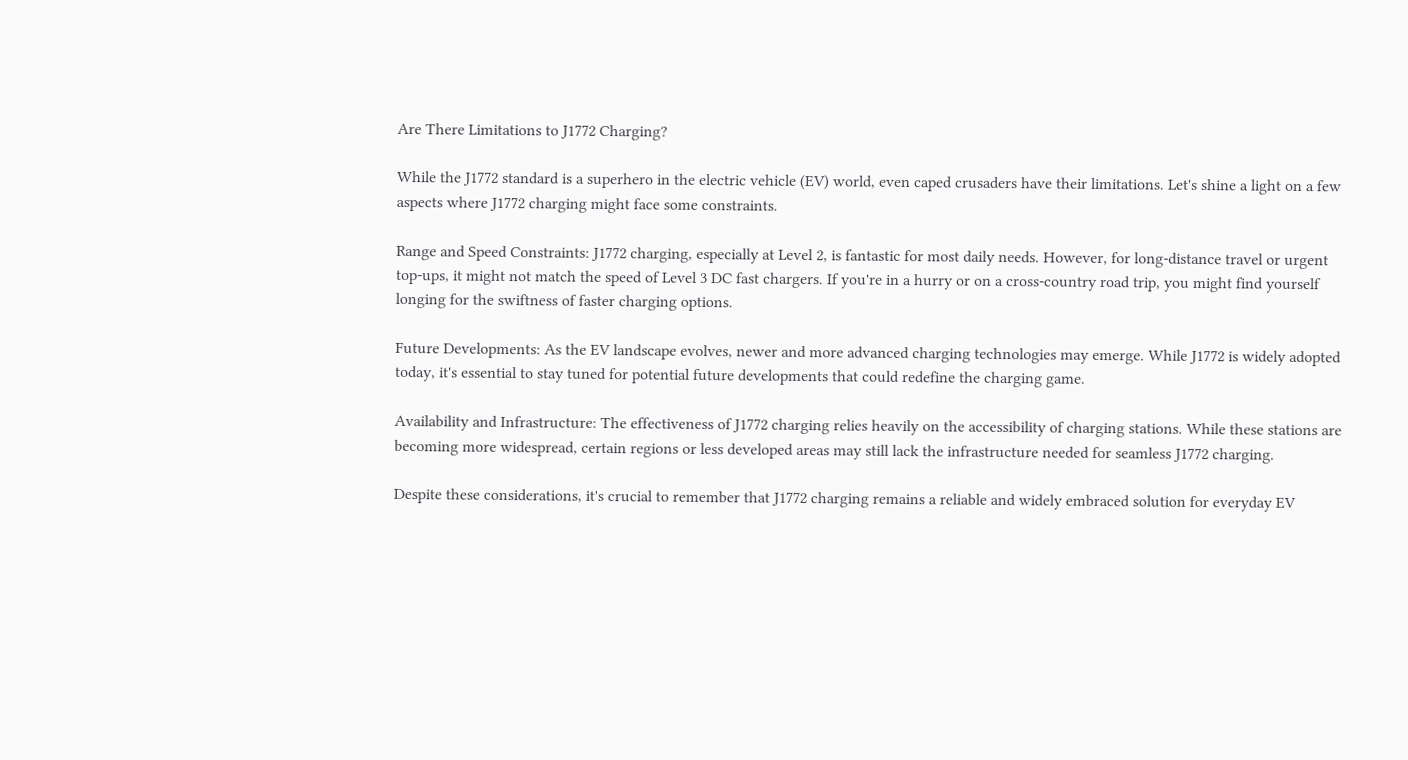Are There Limitations to J1772 Charging?

While the J1772 standard is a superhero in the electric vehicle (EV) world, even caped crusaders have their limitations. Let's shine a light on a few aspects where J1772 charging might face some constraints.

Range and Speed Constraints: J1772 charging, especially at Level 2, is fantastic for most daily needs. However, for long-distance travel or urgent top-ups, it might not match the speed of Level 3 DC fast chargers. If you're in a hurry or on a cross-country road trip, you might find yourself longing for the swiftness of faster charging options.

Future Developments: As the EV landscape evolves, newer and more advanced charging technologies may emerge. While J1772 is widely adopted today, it's essential to stay tuned for potential future developments that could redefine the charging game.

Availability and Infrastructure: The effectiveness of J1772 charging relies heavily on the accessibility of charging stations. While these stations are becoming more widespread, certain regions or less developed areas may still lack the infrastructure needed for seamless J1772 charging.

Despite these considerations, it's crucial to remember that J1772 charging remains a reliable and widely embraced solution for everyday EV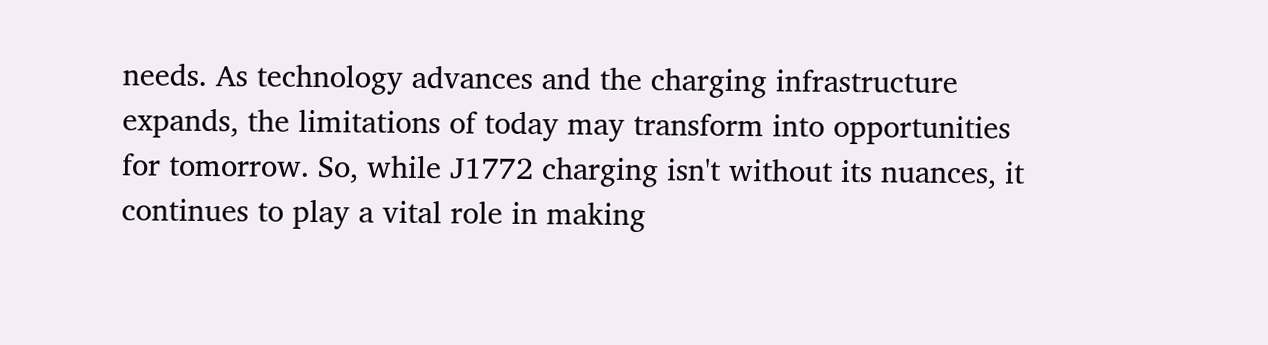needs. As technology advances and the charging infrastructure expands, the limitations of today may transform into opportunities for tomorrow. So, while J1772 charging isn't without its nuances, it continues to play a vital role in making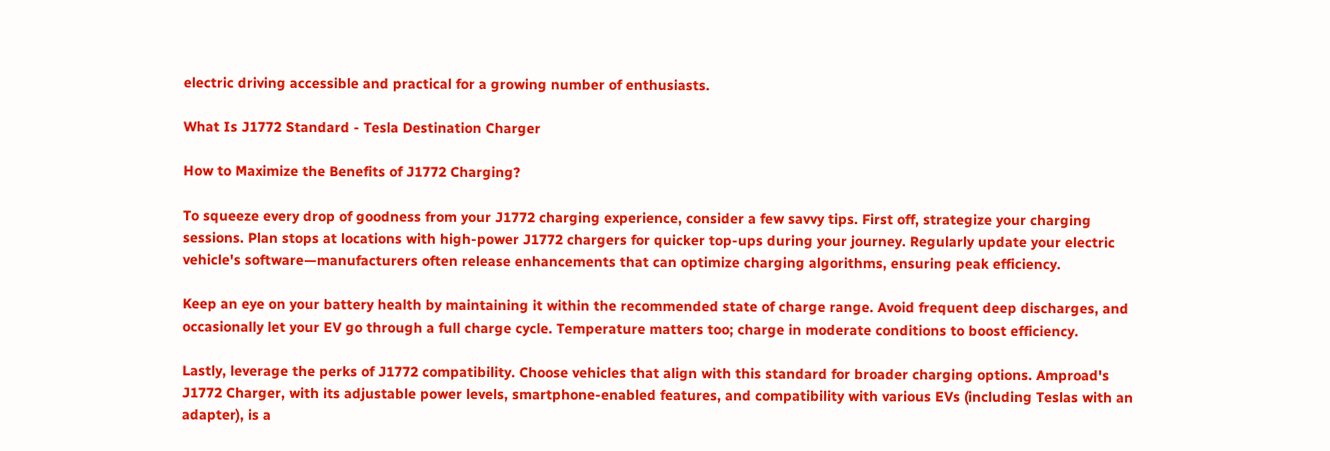electric driving accessible and practical for a growing number of enthusiasts.

What Is J1772 Standard - Tesla Destination Charger

How to Maximize the Benefits of J1772 Charging?

To squeeze every drop of goodness from your J1772 charging experience, consider a few savvy tips. First off, strategize your charging sessions. Plan stops at locations with high-power J1772 chargers for quicker top-ups during your journey. Regularly update your electric vehicle's software—manufacturers often release enhancements that can optimize charging algorithms, ensuring peak efficiency.

Keep an eye on your battery health by maintaining it within the recommended state of charge range. Avoid frequent deep discharges, and occasionally let your EV go through a full charge cycle. Temperature matters too; charge in moderate conditions to boost efficiency.

Lastly, leverage the perks of J1772 compatibility. Choose vehicles that align with this standard for broader charging options. Amproad's J1772 Charger, with its adjustable power levels, smartphone-enabled features, and compatibility with various EVs (including Teslas with an adapter), is a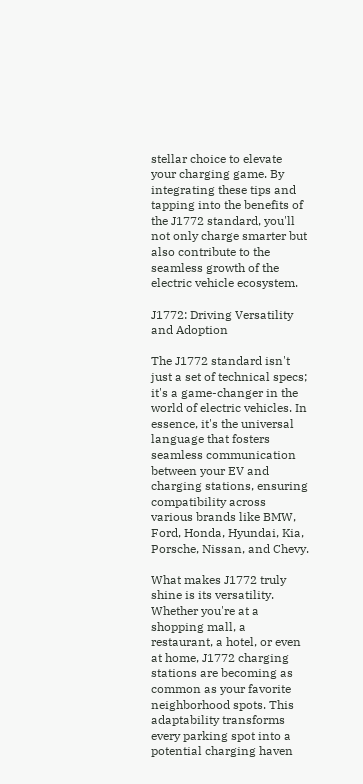stellar choice to elevate your charging game. By integrating these tips and tapping into the benefits of the J1772 standard, you'll not only charge smarter but also contribute to the seamless growth of the electric vehicle ecosystem.

J1772: Driving Versatility and Adoption

The J1772 standard isn't just a set of technical specs; it's a game-changer in the world of electric vehicles. In essence, it's the universal language that fosters seamless communication between your EV and charging stations, ensuring compatibility across various brands like BMW, Ford, Honda, Hyundai, Kia, Porsche, Nissan, and Chevy.

What makes J1772 truly shine is its versatility. Whether you're at a shopping mall, a restaurant, a hotel, or even at home, J1772 charging stations are becoming as common as your favorite neighborhood spots. This adaptability transforms every parking spot into a potential charging haven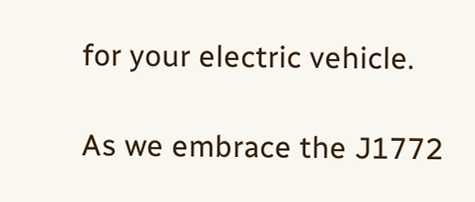for your electric vehicle.

As we embrace the J1772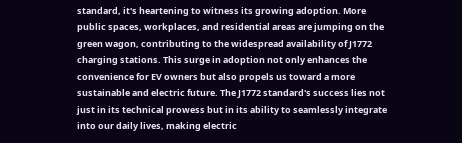standard, it's heartening to witness its growing adoption. More public spaces, workplaces, and residential areas are jumping on the green wagon, contributing to the widespread availability of J1772 charging stations. This surge in adoption not only enhances the convenience for EV owners but also propels us toward a more sustainable and electric future. The J1772 standard's success lies not just in its technical prowess but in its ability to seamlessly integrate into our daily lives, making electric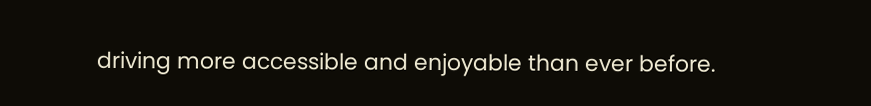driving more accessible and enjoyable than ever before.